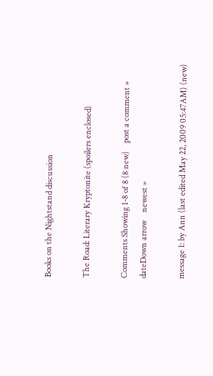Books on the Nightstand discussion

The Road: Literary Kryptonite (spoilers enclosed)

Comments Showing 1-8 of 8 (8 new)    post a comment »
dateDown arrow    newest »

message 1: by Ann (last edited May 22, 2009 05:47AM) (new)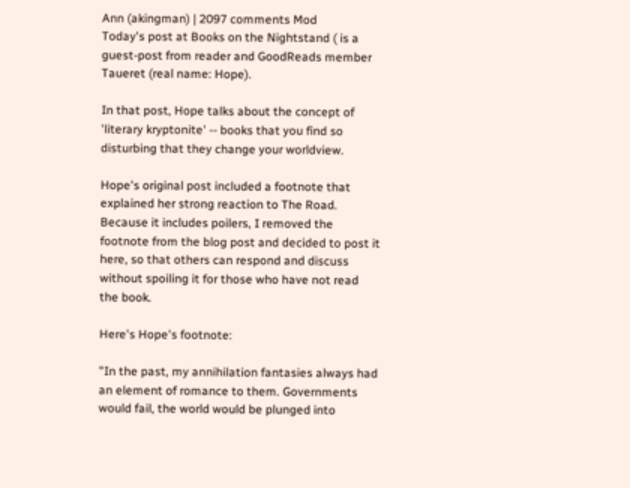Ann (akingman) | 2097 comments Mod
Today's post at Books on the Nightstand ( is a guest-post from reader and GoodReads member Taueret (real name: Hope).

In that post, Hope talks about the concept of 'literary kryptonite' -- books that you find so disturbing that they change your worldview.

Hope's original post included a footnote that explained her strong reaction to The Road. Because it includes poilers, I removed the footnote from the blog post and decided to post it here, so that others can respond and discuss without spoiling it for those who have not read the book.

Here's Hope's footnote:

"In the past, my annihilation fantasies always had an element of romance to them. Governments would fail, the world would be plunged into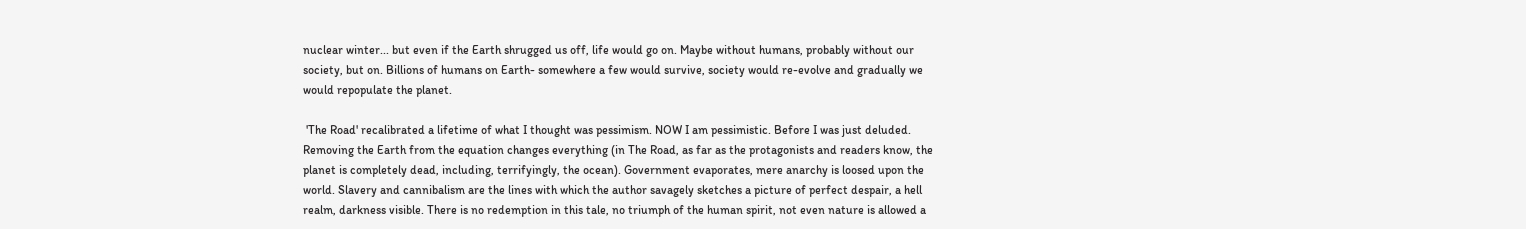nuclear winter... but even if the Earth shrugged us off, life would go on. Maybe without humans, probably without our society, but on. Billions of humans on Earth- somewhere a few would survive, society would re-evolve and gradually we would repopulate the planet.

 'The Road' recalibrated a lifetime of what I thought was pessimism. NOW I am pessimistic. Before I was just deluded. Removing the Earth from the equation changes everything (in The Road, as far as the protagonists and readers know, the planet is completely dead, including, terrifyingly, the ocean). Government evaporates, mere anarchy is loosed upon the world. Slavery and cannibalism are the lines with which the author savagely sketches a picture of perfect despair, a hell realm, darkness visible. There is no redemption in this tale, no triumph of the human spirit, not even nature is allowed a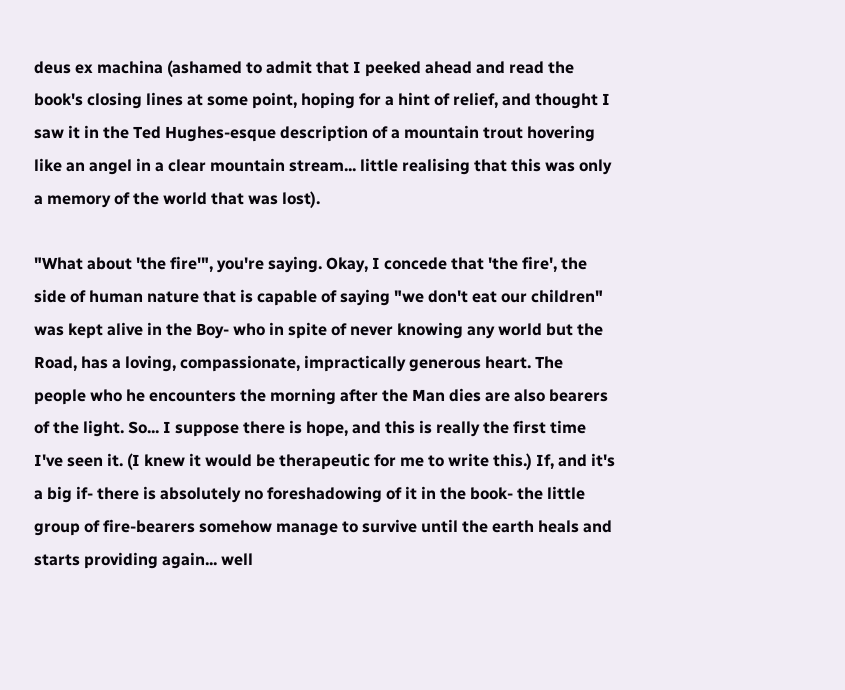deus ex machina (ashamed to admit that I peeked ahead and read the book's closing lines at some point, hoping for a hint of relief, and thought I saw it in the Ted Hughes-esque description of a mountain trout hovering like an angel in a clear mountain stream... little realising that this was only a memory of the world that was lost).

"What about 'the fire'", you're saying. Okay, I concede that 'the fire', the side of human nature that is capable of saying "we don't eat our children" was kept alive in the Boy- who in spite of never knowing any world but the Road, has a loving, compassionate, impractically generous heart. The people who he encounters the morning after the Man dies are also bearers of the light. So... I suppose there is hope, and this is really the first time I've seen it. (I knew it would be therapeutic for me to write this.) If, and it's a big if- there is absolutely no foreshadowing of it in the book- the little group of fire-bearers somehow manage to survive until the earth heals and starts providing again... well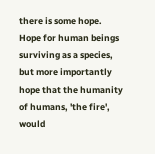there is some hope. Hope for human beings surviving as a species, but more importantly hope that the humanity of humans, 'the fire', would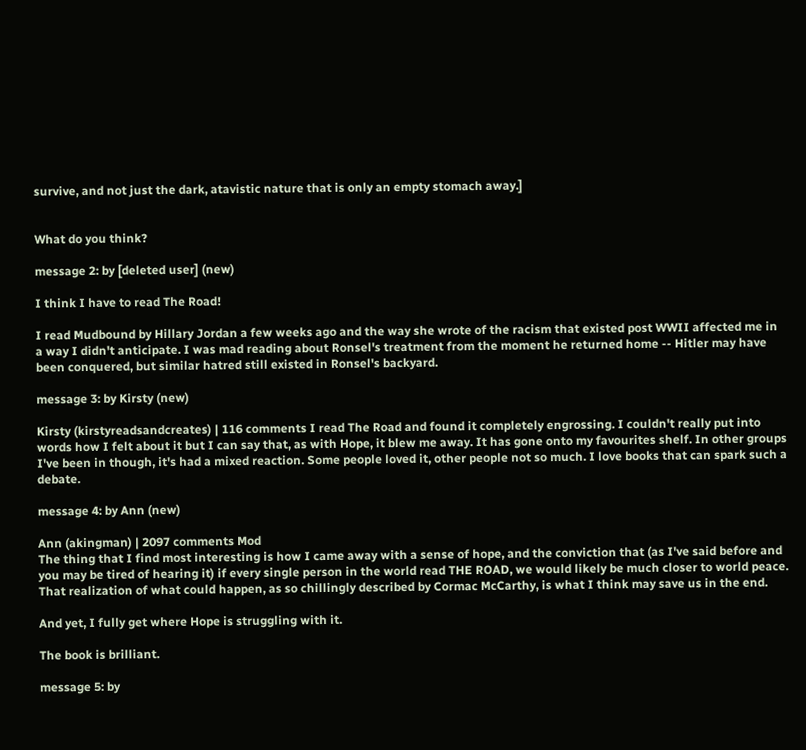survive, and not just the dark, atavistic nature that is only an empty stomach away.]


What do you think?

message 2: by [deleted user] (new)

I think I have to read The Road!

I read Mudbound by Hillary Jordan a few weeks ago and the way she wrote of the racism that existed post WWII affected me in a way I didn't anticipate. I was mad reading about Ronsel's treatment from the moment he returned home -- Hitler may have been conquered, but similar hatred still existed in Ronsel's backyard.

message 3: by Kirsty (new)

Kirsty (kirstyreadsandcreates) | 116 comments I read The Road and found it completely engrossing. I couldn't really put into words how I felt about it but I can say that, as with Hope, it blew me away. It has gone onto my favourites shelf. In other groups I've been in though, it's had a mixed reaction. Some people loved it, other people not so much. I love books that can spark such a debate.

message 4: by Ann (new)

Ann (akingman) | 2097 comments Mod
The thing that I find most interesting is how I came away with a sense of hope, and the conviction that (as I've said before and you may be tired of hearing it) if every single person in the world read THE ROAD, we would likely be much closer to world peace. That realization of what could happen, as so chillingly described by Cormac McCarthy, is what I think may save us in the end.

And yet, I fully get where Hope is struggling with it.

The book is brilliant.

message 5: by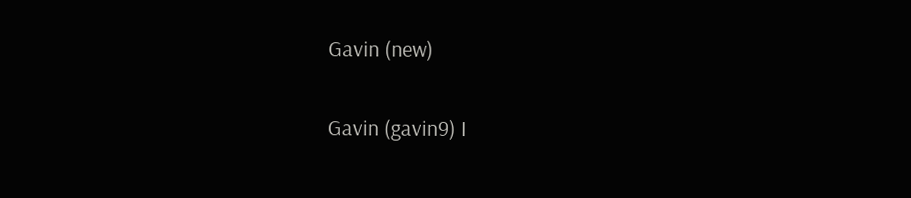Gavin (new)

Gavin (gavin9) I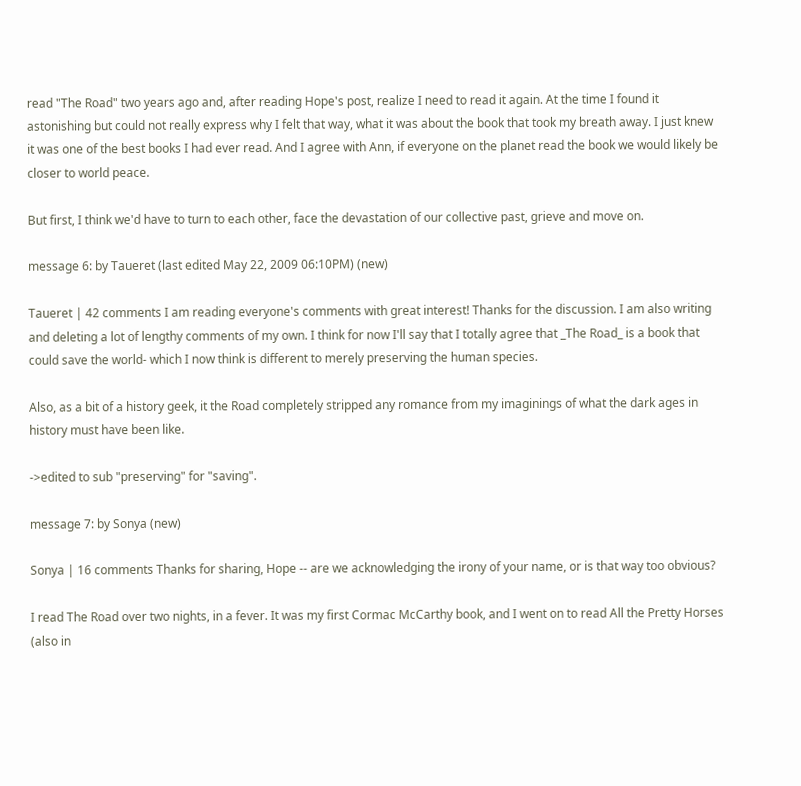read "The Road" two years ago and, after reading Hope's post, realize I need to read it again. At the time I found it astonishing but could not really express why I felt that way, what it was about the book that took my breath away. I just knew it was one of the best books I had ever read. And I agree with Ann, if everyone on the planet read the book we would likely be closer to world peace.

But first, I think we'd have to turn to each other, face the devastation of our collective past, grieve and move on.

message 6: by Taueret (last edited May 22, 2009 06:10PM) (new)

Taueret | 42 comments I am reading everyone's comments with great interest! Thanks for the discussion. I am also writing and deleting a lot of lengthy comments of my own. I think for now I'll say that I totally agree that _The Road_ is a book that could save the world- which I now think is different to merely preserving the human species.

Also, as a bit of a history geek, it the Road completely stripped any romance from my imaginings of what the dark ages in history must have been like.

->edited to sub "preserving" for "saving".

message 7: by Sonya (new)

Sonya | 16 comments Thanks for sharing, Hope -- are we acknowledging the irony of your name, or is that way too obvious?

I read The Road over two nights, in a fever. It was my first Cormac McCarthy book, and I went on to read All the Pretty Horses (also in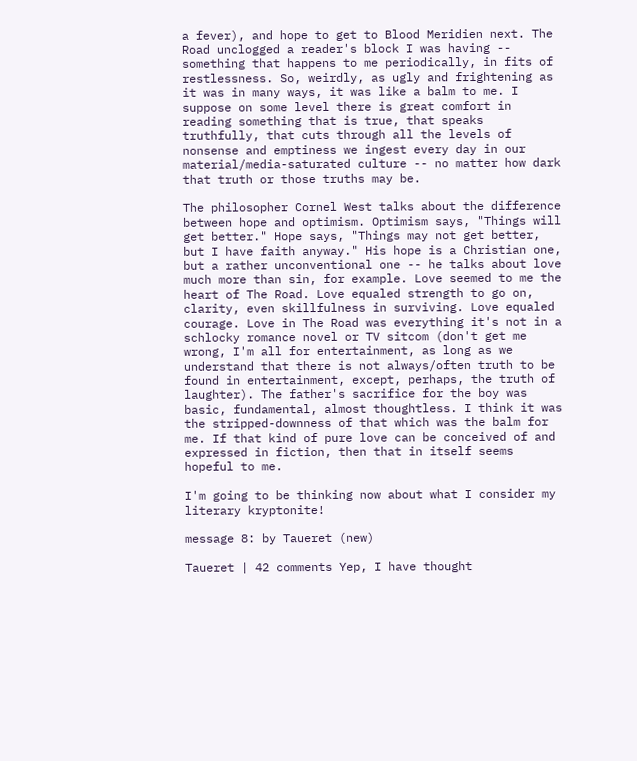a fever), and hope to get to Blood Meridien next. The Road unclogged a reader's block I was having -- something that happens to me periodically, in fits of restlessness. So, weirdly, as ugly and frightening as it was in many ways, it was like a balm to me. I suppose on some level there is great comfort in reading something that is true, that speaks truthfully, that cuts through all the levels of nonsense and emptiness we ingest every day in our material/media-saturated culture -- no matter how dark that truth or those truths may be.

The philosopher Cornel West talks about the difference between hope and optimism. Optimism says, "Things will get better." Hope says, "Things may not get better, but I have faith anyway." His hope is a Christian one, but a rather unconventional one -- he talks about love much more than sin, for example. Love seemed to me the heart of The Road. Love equaled strength to go on, clarity, even skillfulness in surviving. Love equaled courage. Love in The Road was everything it's not in a schlocky romance novel or TV sitcom (don't get me wrong, I'm all for entertainment, as long as we understand that there is not always/often truth to be found in entertainment, except, perhaps, the truth of laughter). The father's sacrifice for the boy was basic, fundamental, almost thoughtless. I think it was the stripped-downness of that which was the balm for me. If that kind of pure love can be conceived of and expressed in fiction, then that in itself seems hopeful to me.

I'm going to be thinking now about what I consider my literary kryptonite!

message 8: by Taueret (new)

Taueret | 42 comments Yep, I have thought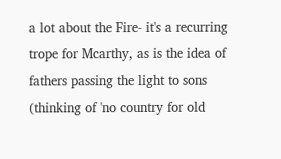a lot about the Fire- it's a recurring trope for Mcarthy, as is the idea of fathers passing the light to sons (thinking of 'no country for old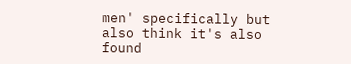men' specifically but also think it's also found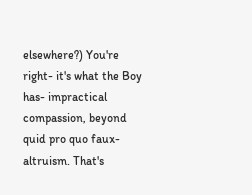elsewhere?) You're right- it's what the Boy has- impractical compassion, beyond quid pro quo faux-altruism. That's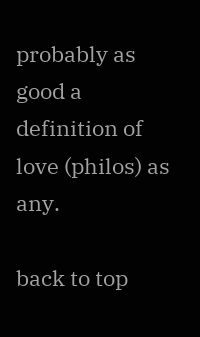probably as good a definition of love (philos) as any.

back to top